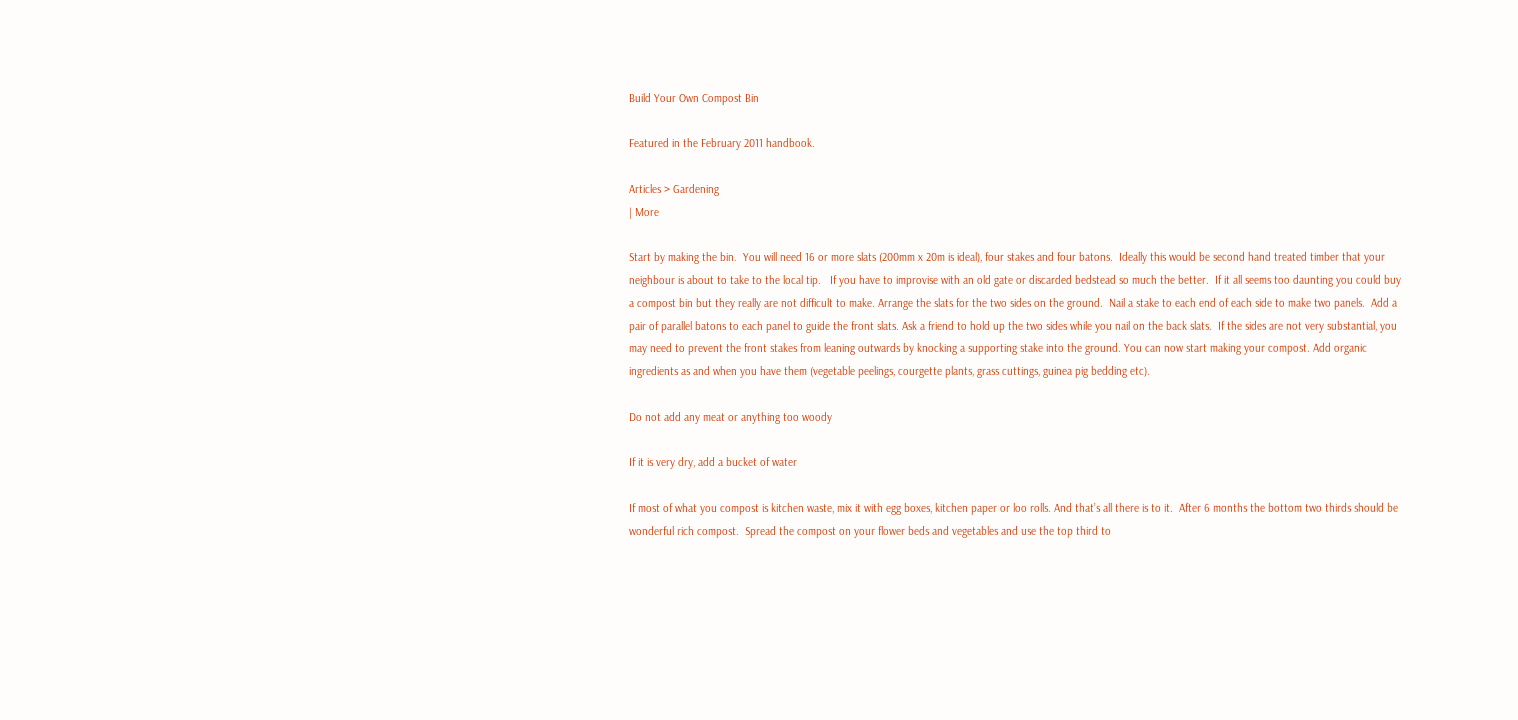Build Your Own Compost Bin

Featured in the February 2011 handbook.

Articles > Gardening
| More

Start by making the bin.  You will need 16 or more slats (200mm x 20m is ideal), four stakes and four batons.  Ideally this would be second hand treated timber that your neighbour is about to take to the local tip.   If you have to improvise with an old gate or discarded bedstead so much the better.  If it all seems too daunting you could buy a compost bin but they really are not difficult to make. Arrange the slats for the two sides on the ground.  Nail a stake to each end of each side to make two panels.  Add a pair of parallel batons to each panel to guide the front slats. Ask a friend to hold up the two sides while you nail on the back slats.  If the sides are not very substantial, you may need to prevent the front stakes from leaning outwards by knocking a supporting stake into the ground. You can now start making your compost. Add organic ingredients as and when you have them (vegetable peelings, courgette plants, grass cuttings, guinea pig bedding etc).

Do not add any meat or anything too woody

If it is very dry, add a bucket of water

If most of what you compost is kitchen waste, mix it with egg boxes, kitchen paper or loo rolls. And that’s all there is to it.  After 6 months the bottom two thirds should be wonderful rich compost.  Spread the compost on your flower beds and vegetables and use the top third to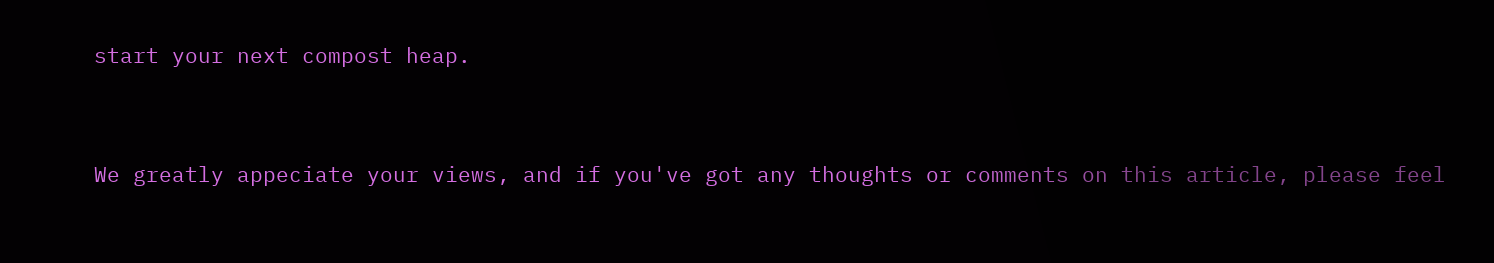start your next compost heap.


We greatly appeciate your views, and if you've got any thoughts or comments on this article, please feel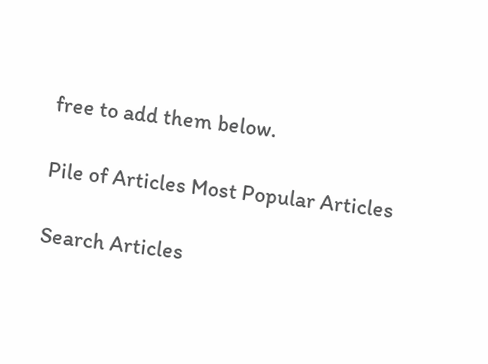free to add them below.

Pile of Articles Most Popular Articles

Search Articles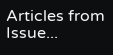Articles from Issue...